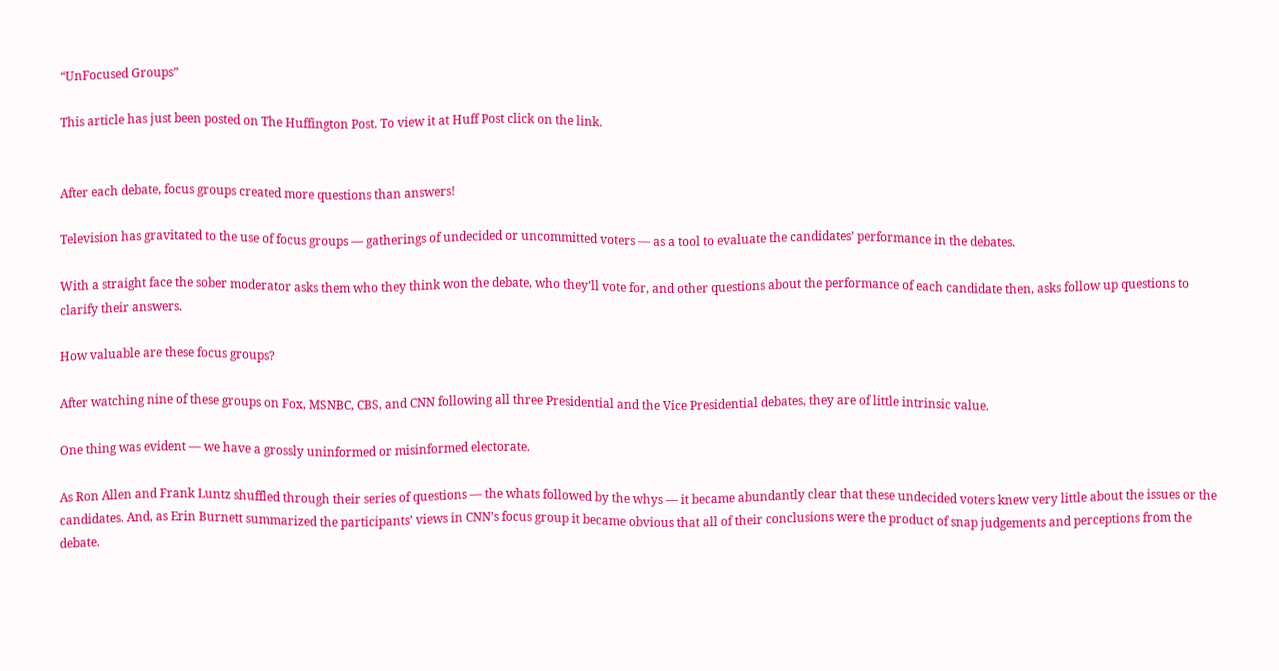“UnFocused Groups”

This article has just been posted on The Huffington Post. To view it at Huff Post click on the link.


After each debate, focus groups created more questions than answers!

Television has gravitated to the use of focus groups — gatherings of undecided or uncommitted voters — as a tool to evaluate the candidates’ performance in the debates.

With a straight face the sober moderator asks them who they think won the debate, who they’ll vote for, and other questions about the performance of each candidate then, asks follow up questions to clarify their answers.

How valuable are these focus groups?

After watching nine of these groups on Fox, MSNBC, CBS, and CNN following all three Presidential and the Vice Presidential debates, they are of little intrinsic value.

One thing was evident — we have a grossly uninformed or misinformed electorate.

As Ron Allen and Frank Luntz shuffled through their series of questions — the whats followed by the whys — it became abundantly clear that these undecided voters knew very little about the issues or the candidates. And, as Erin Burnett summarized the participants’ views in CNN’s focus group it became obvious that all of their conclusions were the product of snap judgements and perceptions from the debate.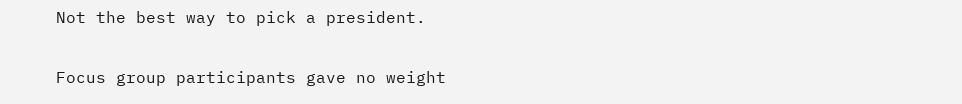Not the best way to pick a president.

Focus group participants gave no weight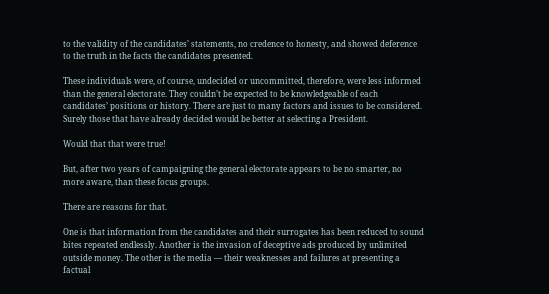to the validity of the candidates’ statements, no credence to honesty, and showed deference to the truth in the facts the candidates presented.

These individuals were, of course, undecided or uncommitted, therefore, were less informed than the general electorate. They couldn’t be expected to be knowledgeable of each candidates’ positions or history. There are just to many factors and issues to be considered. Surely those that have already decided would be better at selecting a President.

Would that that were true!

But, after two years of campaigning the general electorate appears to be no smarter, no more aware, than these focus groups.

There are reasons for that.

One is that information from the candidates and their surrogates has been reduced to sound bites repeated endlessly. Another is the invasion of deceptive ads produced by unlimited outside money. The other is the media — their weaknesses and failures at presenting a factual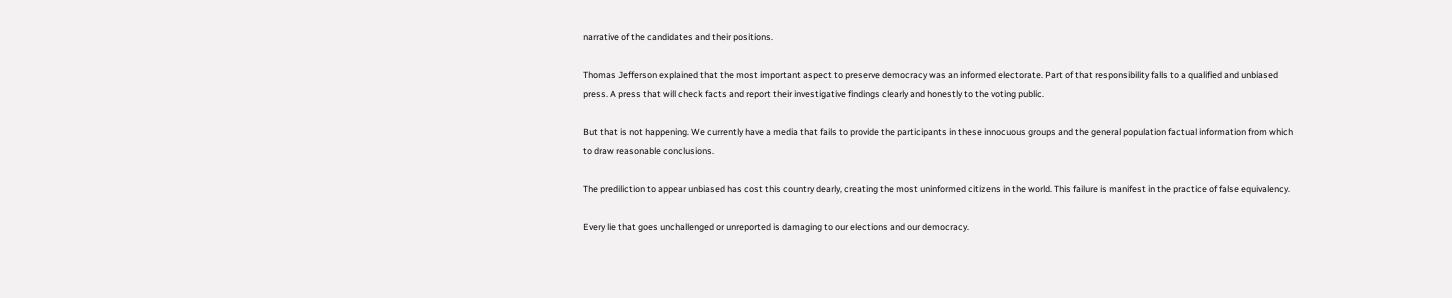narrative of the candidates and their positions.

Thomas Jefferson explained that the most important aspect to preserve democracy was an informed electorate. Part of that responsibility falls to a qualified and unbiased press. A press that will check facts and report their investigative findings clearly and honestly to the voting public.

But that is not happening. We currently have a media that fails to provide the participants in these innocuous groups and the general population factual information from which to draw reasonable conclusions.

The prediliction to appear unbiased has cost this country dearly, creating the most uninformed citizens in the world. This failure is manifest in the practice of false equivalency.

Every lie that goes unchallenged or unreported is damaging to our elections and our democracy.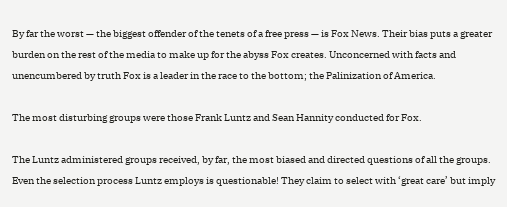By far the worst — the biggest offender of the tenets of a free press — is Fox News. Their bias puts a greater burden on the rest of the media to make up for the abyss Fox creates. Unconcerned with facts and unencumbered by truth Fox is a leader in the race to the bottom; the Palinization of America.

The most disturbing groups were those Frank Luntz and Sean Hannity conducted for Fox.

The Luntz administered groups received, by far, the most biased and directed questions of all the groups. Even the selection process Luntz employs is questionable! They claim to select with ‘great care’ but imply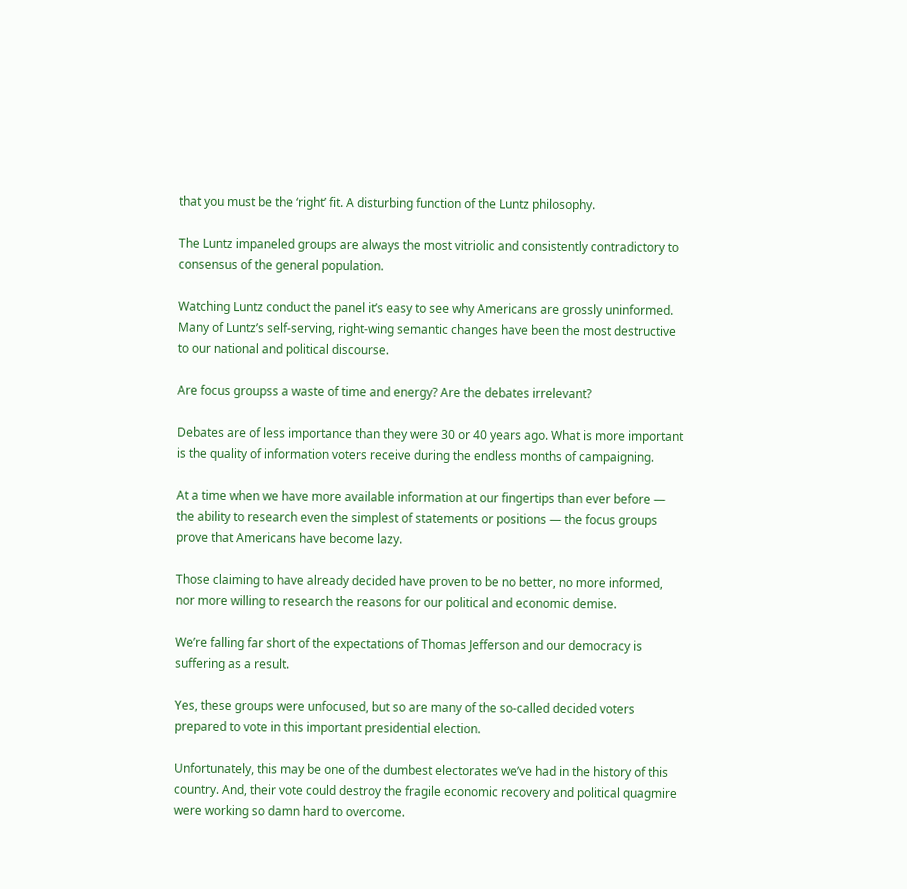that you must be the ‘right’ fit. A disturbing function of the Luntz philosophy.

The Luntz impaneled groups are always the most vitriolic and consistently contradictory to consensus of the general population.

Watching Luntz conduct the panel it’s easy to see why Americans are grossly uninformed. Many of Luntz’s self-serving, right-wing semantic changes have been the most destructive to our national and political discourse.

Are focus groupss a waste of time and energy? Are the debates irrelevant?

Debates are of less importance than they were 30 or 40 years ago. What is more important is the quality of information voters receive during the endless months of campaigning.

At a time when we have more available information at our fingertips than ever before — the ability to research even the simplest of statements or positions — the focus groups prove that Americans have become lazy.

Those claiming to have already decided have proven to be no better, no more informed, nor more willing to research the reasons for our political and economic demise.

We’re falling far short of the expectations of Thomas Jefferson and our democracy is suffering as a result.

Yes, these groups were unfocused, but so are many of the so-called decided voters prepared to vote in this important presidential election.

Unfortunately, this may be one of the dumbest electorates we’ve had in the history of this country. And, their vote could destroy the fragile economic recovery and political quagmire were working so damn hard to overcome.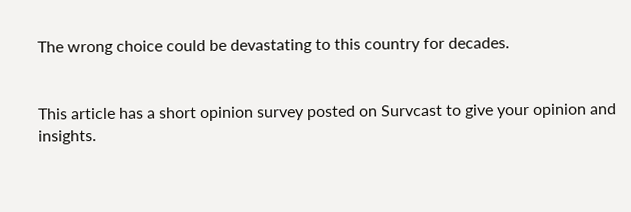The wrong choice could be devastating to this country for decades.


This article has a short opinion survey posted on Survcast to give your opinion and insights.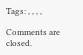Tags: , , , ,

Comments are closed.